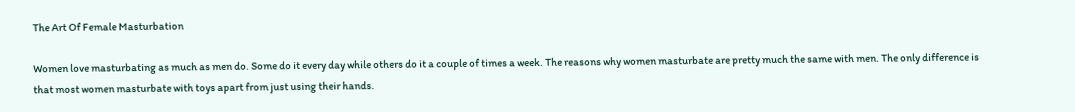The Art Of Female Masturbation

Women love masturbating as much as men do. Some do it every day while others do it a couple of times a week. The reasons why women masturbate are pretty much the same with men. The only difference is that most women masturbate with toys apart from just using their hands.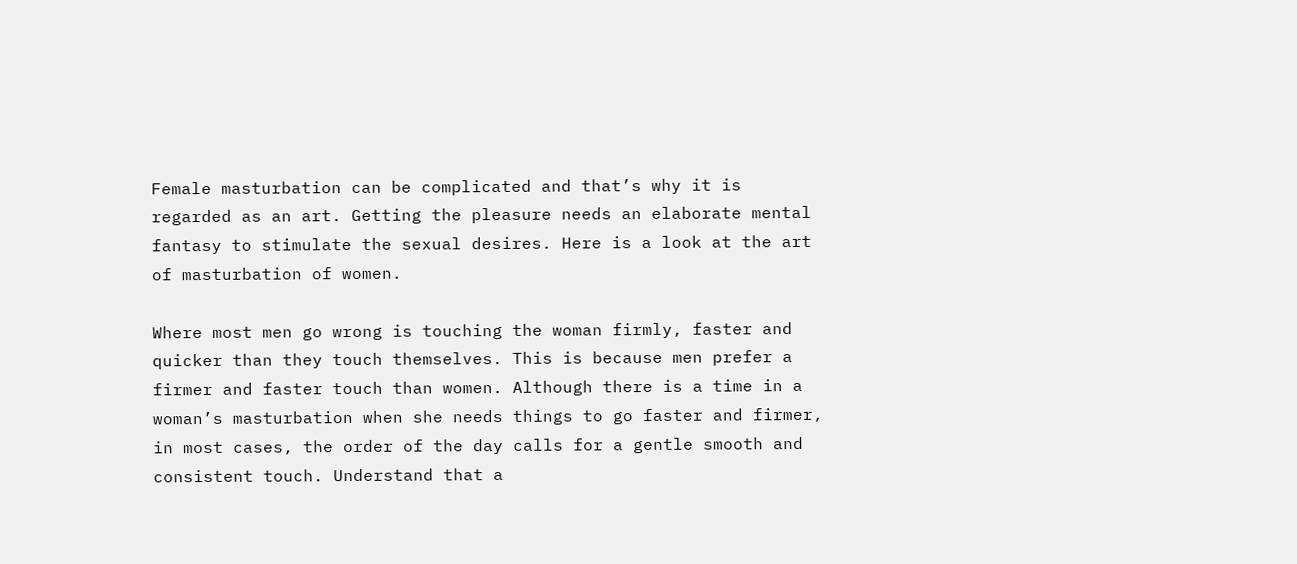Female masturbation can be complicated and that’s why it is regarded as an art. Getting the pleasure needs an elaborate mental fantasy to stimulate the sexual desires. Here is a look at the art of masturbation of women.

Where most men go wrong is touching the woman firmly, faster and quicker than they touch themselves. This is because men prefer a firmer and faster touch than women. Although there is a time in a woman’s masturbation when she needs things to go faster and firmer, in most cases, the order of the day calls for a gentle smooth and consistent touch. Understand that a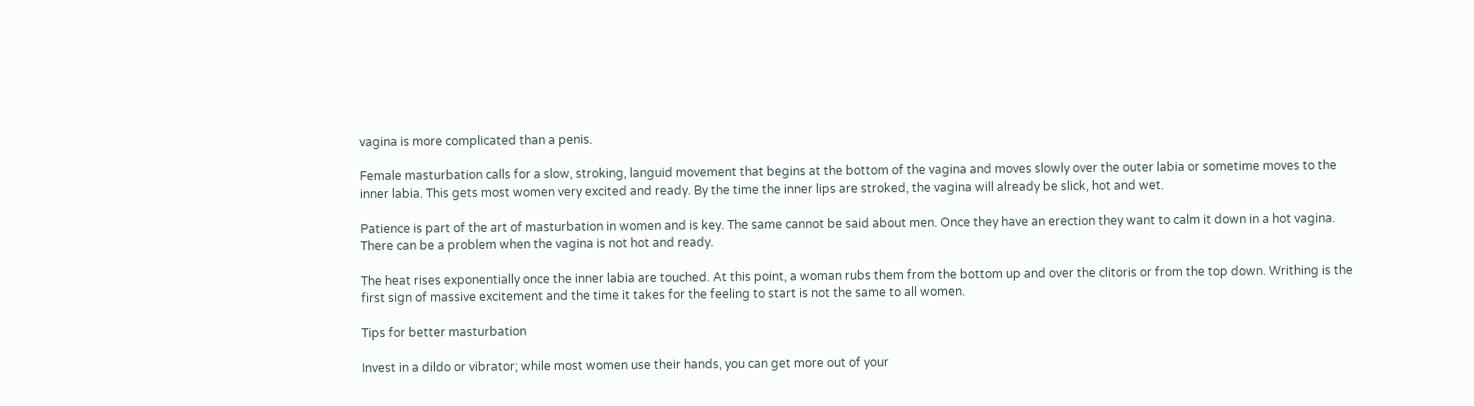vagina is more complicated than a penis.

Female masturbation calls for a slow, stroking, languid movement that begins at the bottom of the vagina and moves slowly over the outer labia or sometime moves to the inner labia. This gets most women very excited and ready. By the time the inner lips are stroked, the vagina will already be slick, hot and wet.

Patience is part of the art of masturbation in women and is key. The same cannot be said about men. Once they have an erection they want to calm it down in a hot vagina. There can be a problem when the vagina is not hot and ready.

The heat rises exponentially once the inner labia are touched. At this point, a woman rubs them from the bottom up and over the clitoris or from the top down. Writhing is the first sign of massive excitement and the time it takes for the feeling to start is not the same to all women.

Tips for better masturbation

Invest in a dildo or vibrator; while most women use their hands, you can get more out of your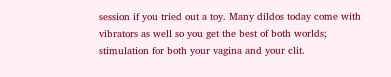session if you tried out a toy. Many dildos today come with vibrators as well so you get the best of both worlds; stimulation for both your vagina and your clit.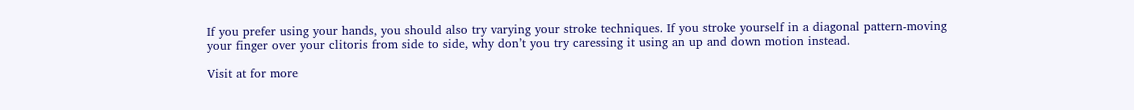If you prefer using your hands, you should also try varying your stroke techniques. If you stroke yourself in a diagonal pattern-moving your finger over your clitoris from side to side, why don’t you try caressing it using an up and down motion instead.

Visit at for more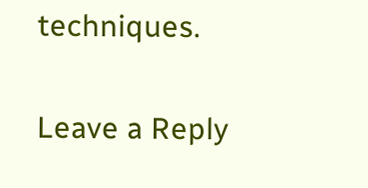techniques.

Leave a Reply